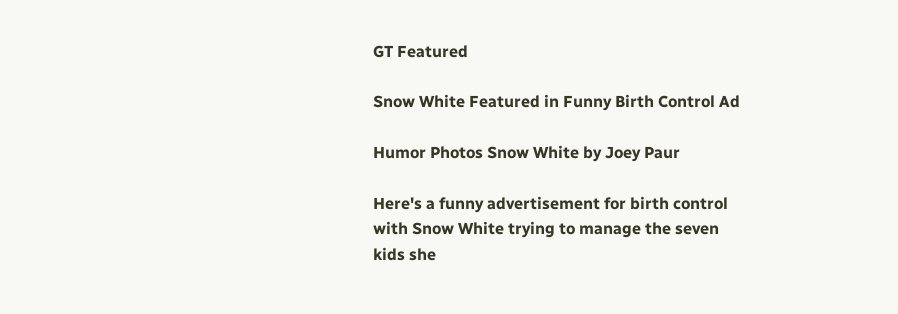GT Featured

Snow White Featured in Funny Birth Control Ad

Humor Photos Snow White by Joey Paur

Here's a funny advertisement for birth control with Snow White trying to manage the seven kids she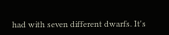had with seven different dwarfs. It's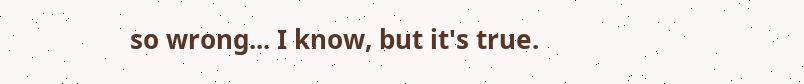so wrong... I know, but it's true.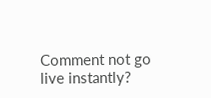Comment not go live instantly?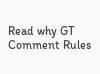Read why GT Comment Rules